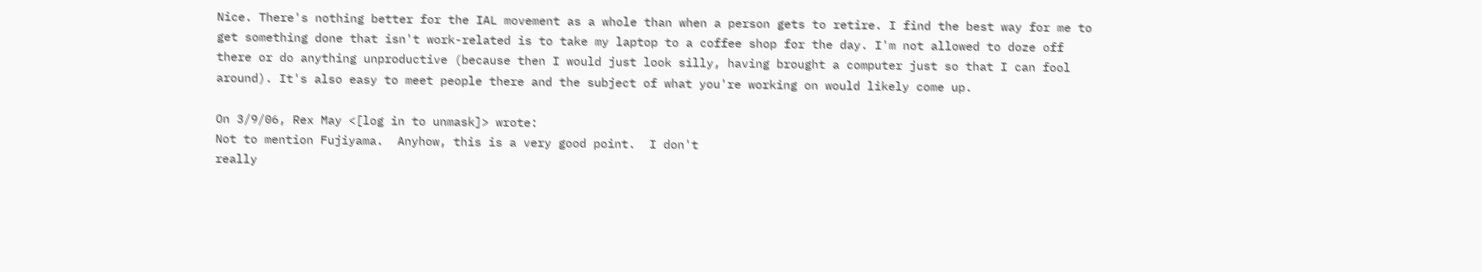Nice. There's nothing better for the IAL movement as a whole than when a person gets to retire. I find the best way for me to get something done that isn't work-related is to take my laptop to a coffee shop for the day. I'm not allowed to doze off there or do anything unproductive (because then I would just look silly, having brought a computer just so that I can fool around). It's also easy to meet people there and the subject of what you're working on would likely come up.

On 3/9/06, Rex May <[log in to unmask]> wrote:
Not to mention Fujiyama.  Anyhow, this is a very good point.  I don't
really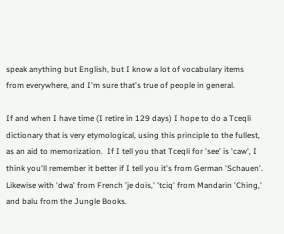speak anything but English, but I know a lot of vocabulary items
from everywhere, and I'm sure that's true of people in general.

If and when I have time (I retire in 129 days) I hope to do a Tceqli
dictionary that is very etymological, using this principle to the fullest,
as an aid to memorization.  If I tell you that Tceqli for 'see' is 'caw', I
think you'll remember it better if I tell you it's from German 'Schauen'.
Likewise with 'dwa' from French 'je dois,' 'tciq' from Mandarin 'Ching,'
and balu from the Jungle Books.